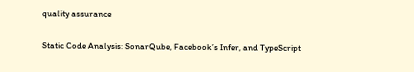quality assurance

Static Code Analysis: SonarQube, Facebook’s Infer, and TypeScript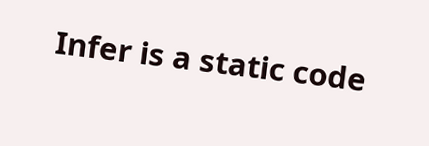Infer is a static code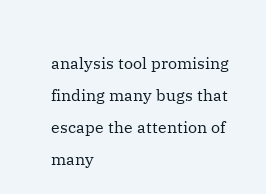analysis tool promising finding many bugs that escape the attention of many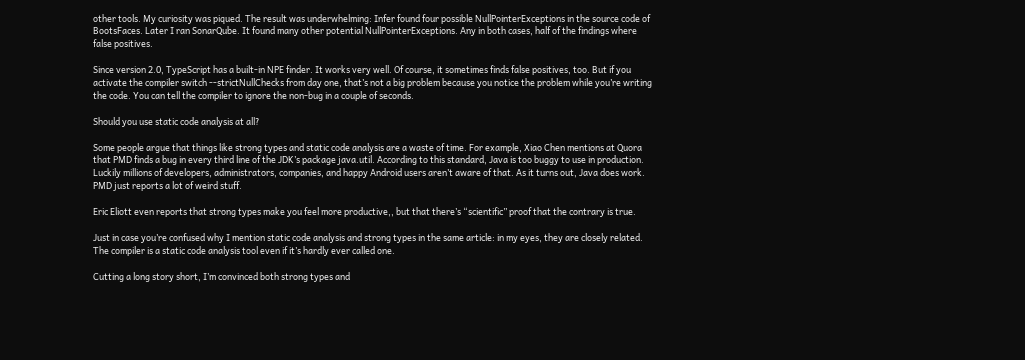other tools. My curiosity was piqued. The result was underwhelming: Infer found four possible NullPointerExceptions in the source code of BootsFaces. Later I ran SonarQube. It found many other potential NullPointerExceptions. Any in both cases, half of the findings where false positives.

Since version 2.0, TypeScript has a built-in NPE finder. It works very well. Of course, it sometimes finds false positives, too. But if you activate the compiler switch --strictNullChecks from day one, that’s not a big problem because you notice the problem while you’re writing the code. You can tell the compiler to ignore the non-bug in a couple of seconds.

Should you use static code analysis at all?

Some people argue that things like strong types and static code analysis are a waste of time. For example, Xiao Chen mentions at Quora that PMD finds a bug in every third line of the JDK’s package java.util. According to this standard, Java is too buggy to use in production. Luckily millions of developers, administrators, companies, and happy Android users aren’t aware of that. As it turns out, Java does work. PMD just reports a lot of weird stuff.

Eric Eliott even reports that strong types make you feel more productive,, but that there’s “scientific” proof that the contrary is true.

Just in case you’re confused why I mention static code analysis and strong types in the same article: in my eyes, they are closely related. The compiler is a static code analysis tool even if it’s hardly ever called one.

Cutting a long story short, I’m convinced both strong types and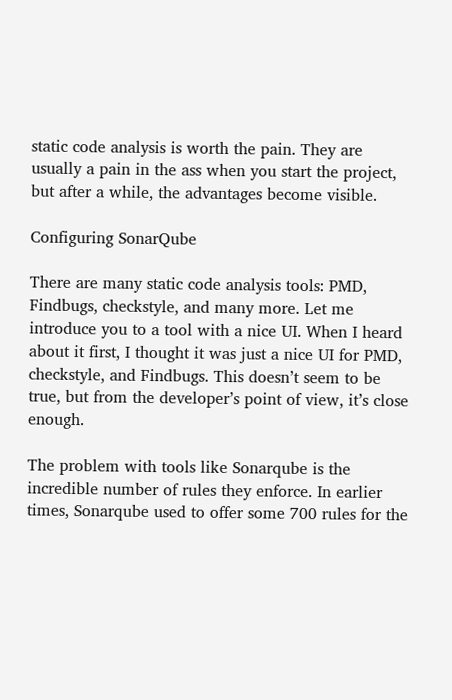static code analysis is worth the pain. They are usually a pain in the ass when you start the project, but after a while, the advantages become visible.

Configuring SonarQube

There are many static code analysis tools: PMD, Findbugs, checkstyle, and many more. Let me introduce you to a tool with a nice UI. When I heard about it first, I thought it was just a nice UI for PMD, checkstyle, and Findbugs. This doesn’t seem to be true, but from the developer’s point of view, it’s close enough.

The problem with tools like Sonarqube is the incredible number of rules they enforce. In earlier times, Sonarqube used to offer some 700 rules for the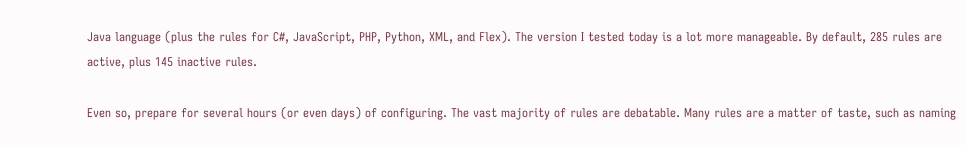Java language (plus the rules for C#, JavaScript, PHP, Python, XML, and Flex). The version I tested today is a lot more manageable. By default, 285 rules are active, plus 145 inactive rules.

Even so, prepare for several hours (or even days) of configuring. The vast majority of rules are debatable. Many rules are a matter of taste, such as naming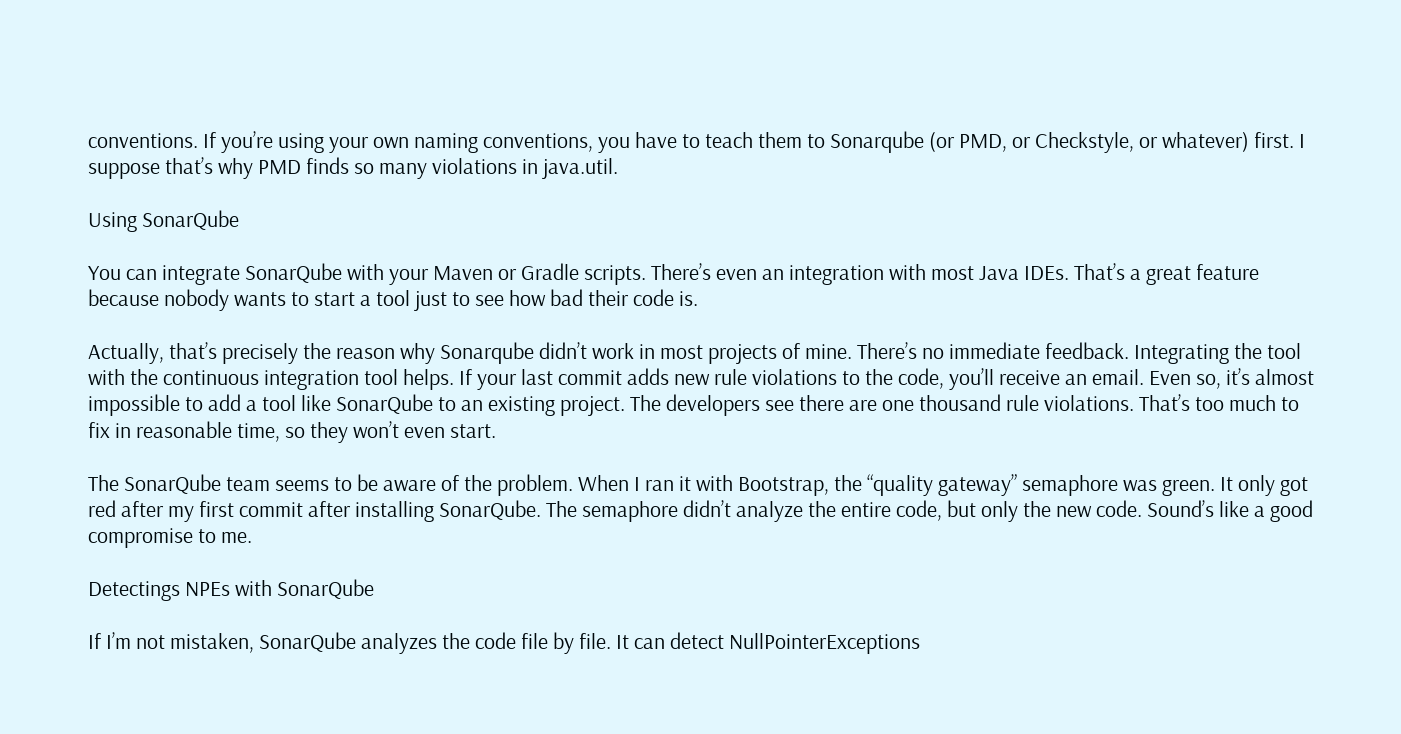conventions. If you’re using your own naming conventions, you have to teach them to Sonarqube (or PMD, or Checkstyle, or whatever) first. I suppose that’s why PMD finds so many violations in java.util.

Using SonarQube

You can integrate SonarQube with your Maven or Gradle scripts. There’s even an integration with most Java IDEs. That’s a great feature because nobody wants to start a tool just to see how bad their code is.

Actually, that’s precisely the reason why Sonarqube didn’t work in most projects of mine. There’s no immediate feedback. Integrating the tool with the continuous integration tool helps. If your last commit adds new rule violations to the code, you’ll receive an email. Even so, it’s almost impossible to add a tool like SonarQube to an existing project. The developers see there are one thousand rule violations. That’s too much to fix in reasonable time, so they won’t even start.

The SonarQube team seems to be aware of the problem. When I ran it with Bootstrap, the “quality gateway” semaphore was green. It only got red after my first commit after installing SonarQube. The semaphore didn’t analyze the entire code, but only the new code. Sound’s like a good compromise to me.

Detectings NPEs with SonarQube

If I’m not mistaken, SonarQube analyzes the code file by file. It can detect NullPointerExceptions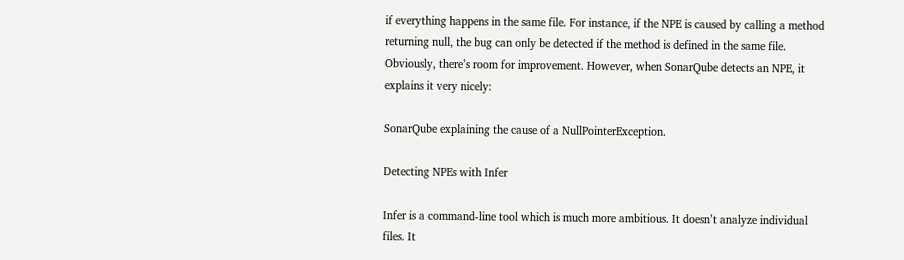if everything happens in the same file. For instance, if the NPE is caused by calling a method returning null, the bug can only be detected if the method is defined in the same file. Obviously, there’s room for improvement. However, when SonarQube detects an NPE, it explains it very nicely:

SonarQube explaining the cause of a NullPointerException.

Detecting NPEs with Infer

Infer is a command-line tool which is much more ambitious. It doesn’t analyze individual files. It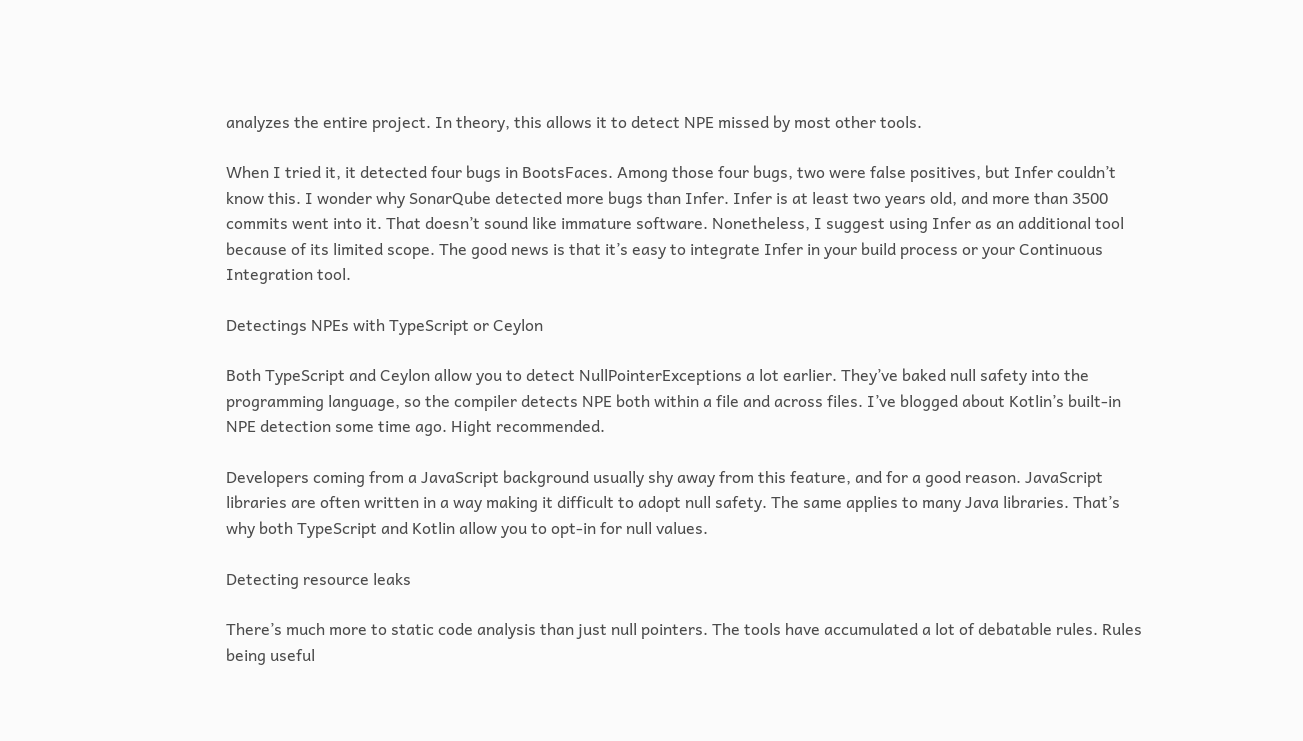analyzes the entire project. In theory, this allows it to detect NPE missed by most other tools.

When I tried it, it detected four bugs in BootsFaces. Among those four bugs, two were false positives, but Infer couldn’t know this. I wonder why SonarQube detected more bugs than Infer. Infer is at least two years old, and more than 3500 commits went into it. That doesn’t sound like immature software. Nonetheless, I suggest using Infer as an additional tool because of its limited scope. The good news is that it’s easy to integrate Infer in your build process or your Continuous Integration tool.

Detectings NPEs with TypeScript or Ceylon

Both TypeScript and Ceylon allow you to detect NullPointerExceptions a lot earlier. They’ve baked null safety into the programming language, so the compiler detects NPE both within a file and across files. I’ve blogged about Kotlin’s built-in NPE detection some time ago. Hight recommended.

Developers coming from a JavaScript background usually shy away from this feature, and for a good reason. JavaScript libraries are often written in a way making it difficult to adopt null safety. The same applies to many Java libraries. That’s why both TypeScript and Kotlin allow you to opt-in for null values.

Detecting resource leaks

There’s much more to static code analysis than just null pointers. The tools have accumulated a lot of debatable rules. Rules being useful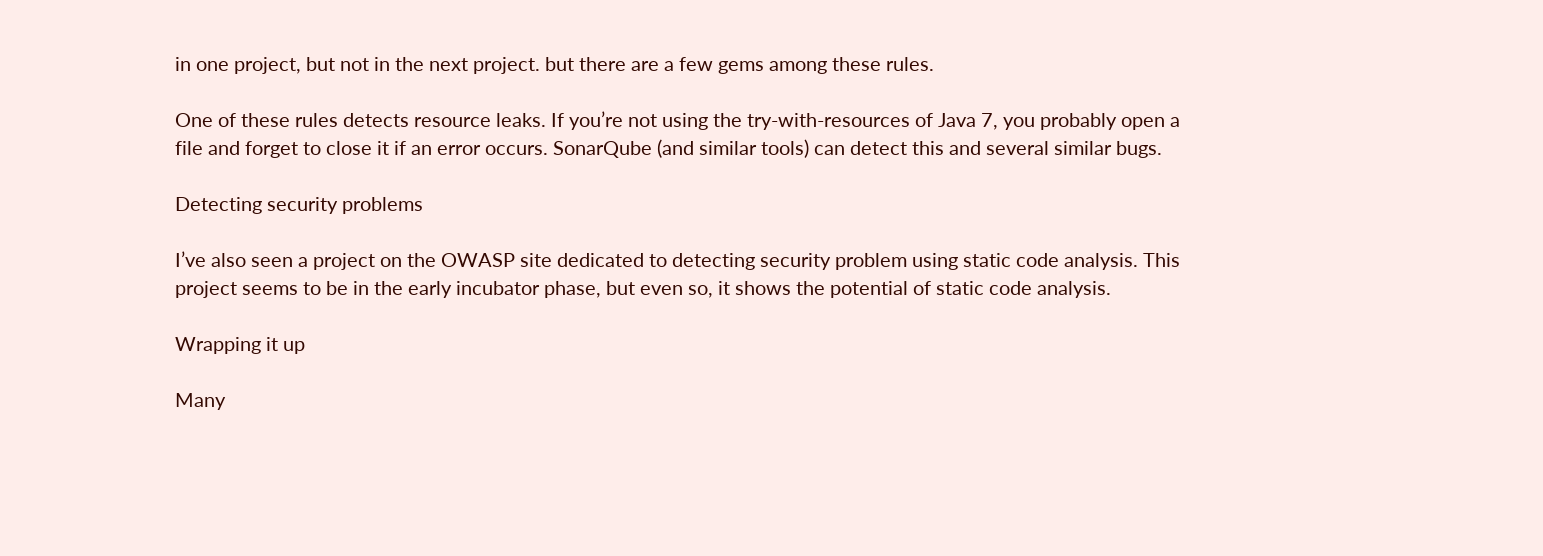in one project, but not in the next project. but there are a few gems among these rules.

One of these rules detects resource leaks. If you’re not using the try-with-resources of Java 7, you probably open a file and forget to close it if an error occurs. SonarQube (and similar tools) can detect this and several similar bugs.

Detecting security problems

I’ve also seen a project on the OWASP site dedicated to detecting security problem using static code analysis. This project seems to be in the early incubator phase, but even so, it shows the potential of static code analysis.

Wrapping it up

Many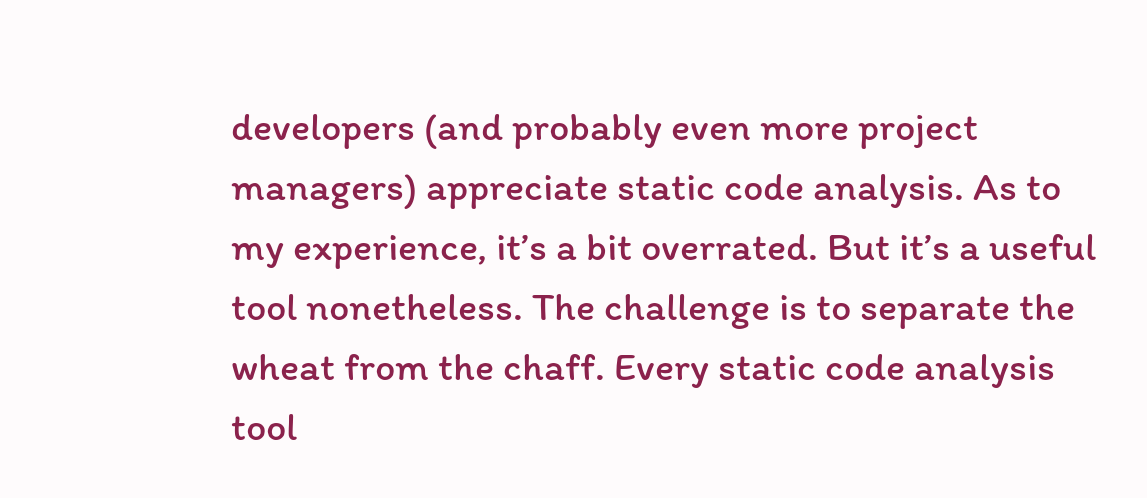developers (and probably even more project managers) appreciate static code analysis. As to my experience, it’s a bit overrated. But it’s a useful tool nonetheless. The challenge is to separate the wheat from the chaff. Every static code analysis tool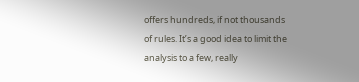offers hundreds, if not thousands of rules. It’s a good idea to limit the analysis to a few, really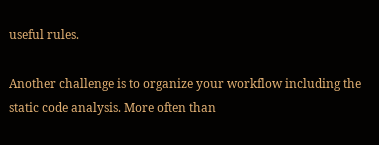useful rules.

Another challenge is to organize your workflow including the static code analysis. More often than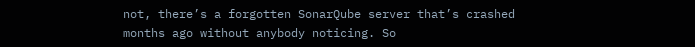not, there’s a forgotten SonarQube server that’s crashed months ago without anybody noticing. So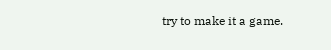try to make it a game.